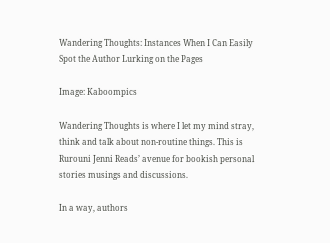Wandering Thoughts: Instances When I Can Easily Spot the Author Lurking on the Pages

Image: Kaboompics

Wandering Thoughts is where I let my mind stray, think and talk about non-routine things. This is Rurouni Jenni Reads’ avenue for bookish personal stories musings and discussions.

In a way, authors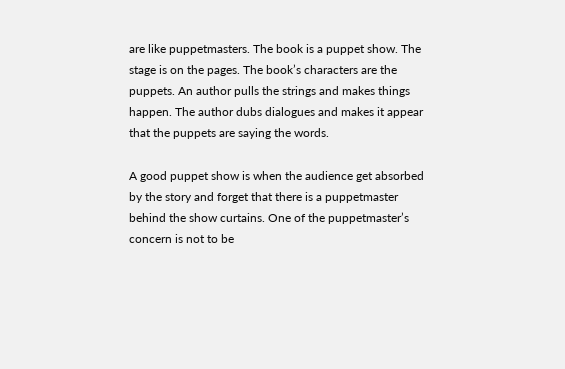are like puppetmasters. The book is a puppet show. The stage is on the pages. The book’s characters are the puppets. An author pulls the strings and makes things happen. The author dubs dialogues and makes it appear that the puppets are saying the words.

A good puppet show is when the audience get absorbed by the story and forget that there is a puppetmaster behind the show curtains. One of the puppetmaster’s concern is not to be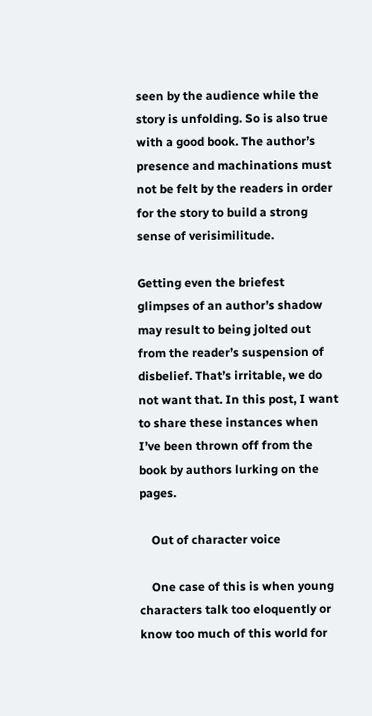seen by the audience while the story is unfolding. So is also true with a good book. The author’s presence and machinations must not be felt by the readers in order for the story to build a strong sense of verisimilitude.

Getting even the briefest glimpses of an author’s shadow may result to being jolted out from the reader’s suspension of disbelief. That’s irritable, we do not want that. In this post, I want to share these instances when I’ve been thrown off from the book by authors lurking on the pages.

    Out of character voice

    One case of this is when young characters talk too eloquently or know too much of this world for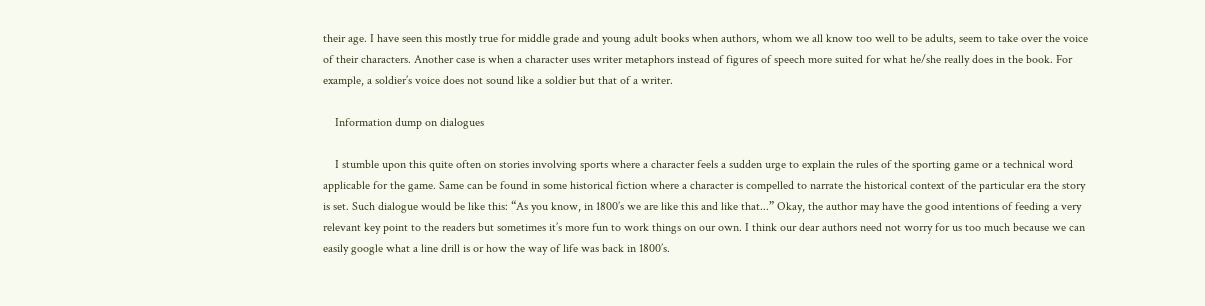their age. I have seen this mostly true for middle grade and young adult books when authors, whom we all know too well to be adults, seem to take over the voice of their characters. Another case is when a character uses writer metaphors instead of figures of speech more suited for what he/she really does in the book. For example, a soldier’s voice does not sound like a soldier but that of a writer.

    Information dump on dialogues

    I stumble upon this quite often on stories involving sports where a character feels a sudden urge to explain the rules of the sporting game or a technical word applicable for the game. Same can be found in some historical fiction where a character is compelled to narrate the historical context of the particular era the story is set. Such dialogue would be like this: “As you know, in 1800’s we are like this and like that...” Okay, the author may have the good intentions of feeding a very relevant key point to the readers but sometimes it’s more fun to work things on our own. I think our dear authors need not worry for us too much because we can easily google what a line drill is or how the way of life was back in 1800’s.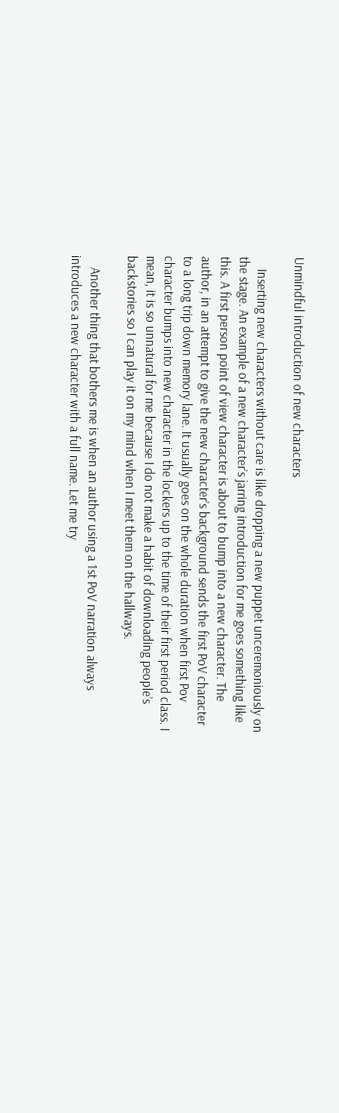Unmindful introduction of new characters

    Inserting new characters without care is like dropping a new puppet unceremoniously on the stage. An example of a new character’s jarring introduction for me goes something like this. A first person point of view character is about to bump into a new character. The author, in an attempt to give the new character’s background sends the first PoV character to a long trip down memory lane. It usually goes on the whole duration when first Pov character bumps into new character in the lockers up to the time of their first period class. I mean, it is so unnatural for me because I do not make a habit of downloading people’s backstories so I can play it on my mind when I meet them on the hallways.

    Another thing that bothers me is when an author using a 1st PoV narration always introduces a new character with a full name. Let me try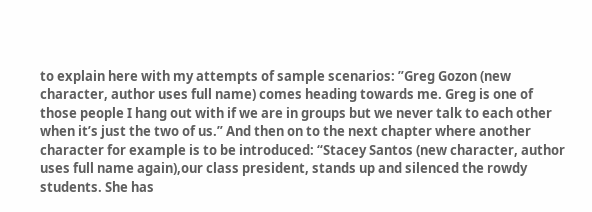to explain here with my attempts of sample scenarios: ”Greg Gozon (new character, author uses full name) comes heading towards me. Greg is one of those people I hang out with if we are in groups but we never talk to each other when it’s just the two of us.” And then on to the next chapter where another character for example is to be introduced: “Stacey Santos (new character, author uses full name again),our class president, stands up and silenced the rowdy students. She has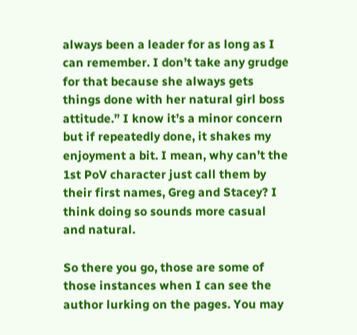always been a leader for as long as I can remember. I don’t take any grudge for that because she always gets things done with her natural girl boss attitude.” I know it’s a minor concern but if repeatedly done, it shakes my enjoyment a bit. I mean, why can’t the 1st PoV character just call them by their first names, Greg and Stacey? I think doing so sounds more casual and natural.

So there you go, those are some of those instances when I can see the author lurking on the pages. You may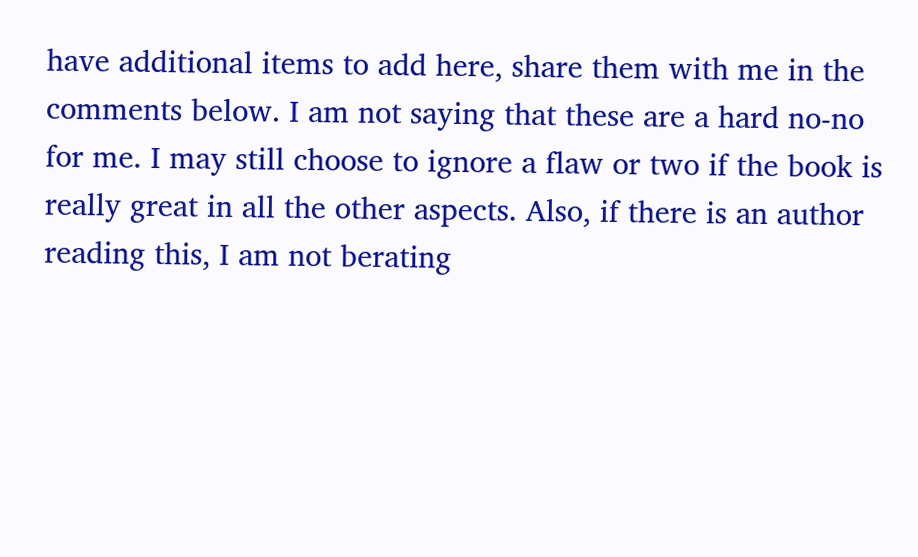have additional items to add here, share them with me in the comments below. I am not saying that these are a hard no-no for me. I may still choose to ignore a flaw or two if the book is really great in all the other aspects. Also, if there is an author reading this, I am not berating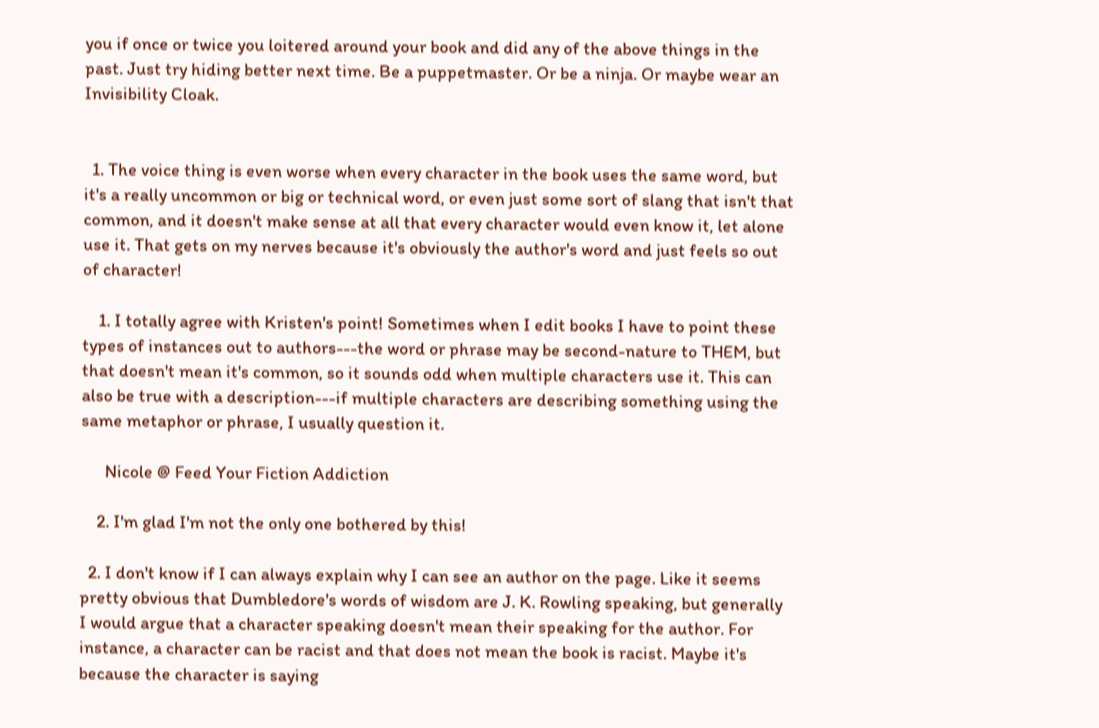you if once or twice you loitered around your book and did any of the above things in the past. Just try hiding better next time. Be a puppetmaster. Or be a ninja. Or maybe wear an Invisibility Cloak.


  1. The voice thing is even worse when every character in the book uses the same word, but it's a really uncommon or big or technical word, or even just some sort of slang that isn't that common, and it doesn't make sense at all that every character would even know it, let alone use it. That gets on my nerves because it's obviously the author's word and just feels so out of character!

    1. I totally agree with Kristen's point! Sometimes when I edit books I have to point these types of instances out to authors---the word or phrase may be second-nature to THEM, but that doesn't mean it's common, so it sounds odd when multiple characters use it. This can also be true with a description---if multiple characters are describing something using the same metaphor or phrase, I usually question it.

      Nicole @ Feed Your Fiction Addiction

    2. I'm glad I'm not the only one bothered by this!

  2. I don't know if I can always explain why I can see an author on the page. Like it seems pretty obvious that Dumbledore's words of wisdom are J. K. Rowling speaking, but generally I would argue that a character speaking doesn't mean their speaking for the author. For instance, a character can be racist and that does not mean the book is racist. Maybe it's because the character is saying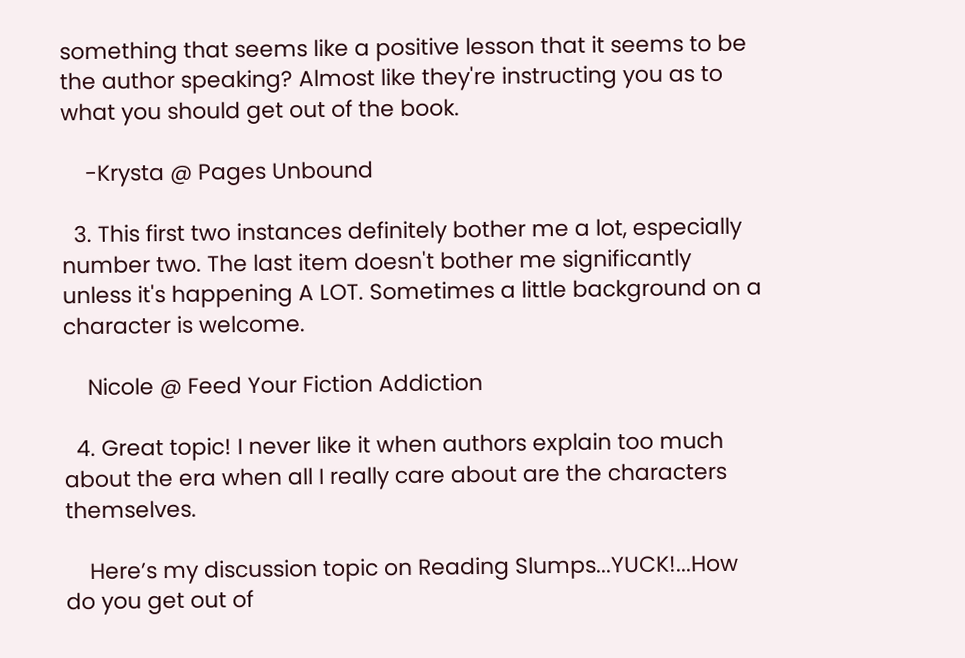something that seems like a positive lesson that it seems to be the author speaking? Almost like they're instructing you as to what you should get out of the book.

    -Krysta @ Pages Unbound

  3. This first two instances definitely bother me a lot, especially number two. The last item doesn't bother me significantly unless it's happening A LOT. Sometimes a little background on a character is welcome.

    Nicole @ Feed Your Fiction Addiction

  4. Great topic! I never like it when authors explain too much about the era when all I really care about are the characters themselves.

    Here’s my discussion topic on Reading Slumps...YUCK!...How do you get out of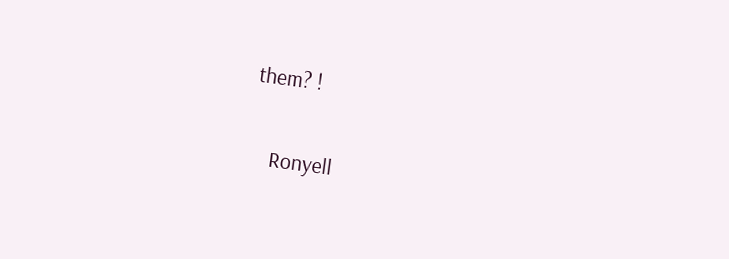them? !

    Ronyell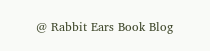@ Rabbit Ears Book Blog